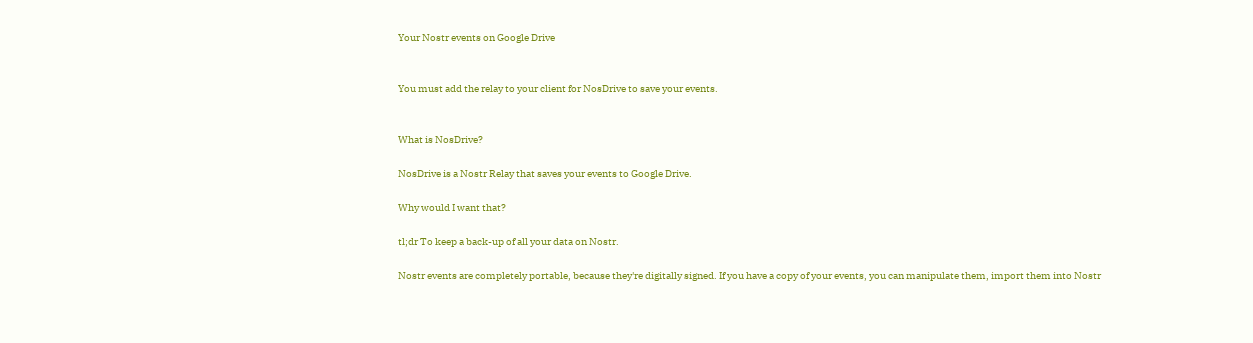Your Nostr events on Google Drive


You must add the relay to your client for NosDrive to save your events.


What is NosDrive?

NosDrive is a Nostr Relay that saves your events to Google Drive.

Why would I want that?

tl;dr To keep a back-up of all your data on Nostr.

Nostr events are completely portable, because they're digitally signed. If you have a copy of your events, you can manipulate them, import them into Nostr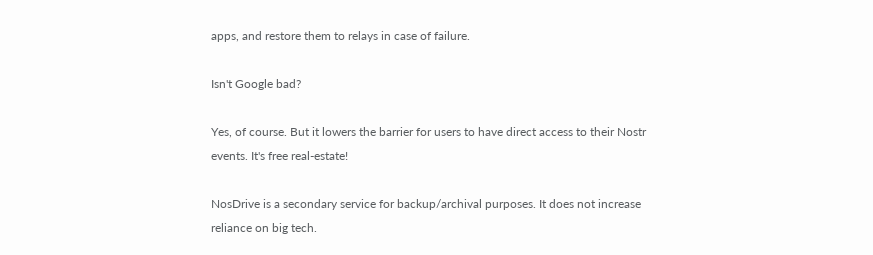apps, and restore them to relays in case of failure.

Isn't Google bad?

Yes, of course. But it lowers the barrier for users to have direct access to their Nostr events. It's free real-estate!

NosDrive is a secondary service for backup/archival purposes. It does not increase reliance on big tech.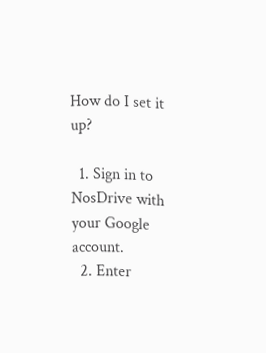How do I set it up?

  1. Sign in to NosDrive with your Google account.
  2. Enter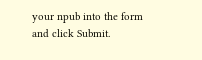your npub into the form and click Submit.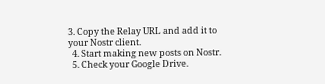3. Copy the Relay URL and add it to your Nostr client.
  4. Start making new posts on Nostr.
  5. Check your Google Drive.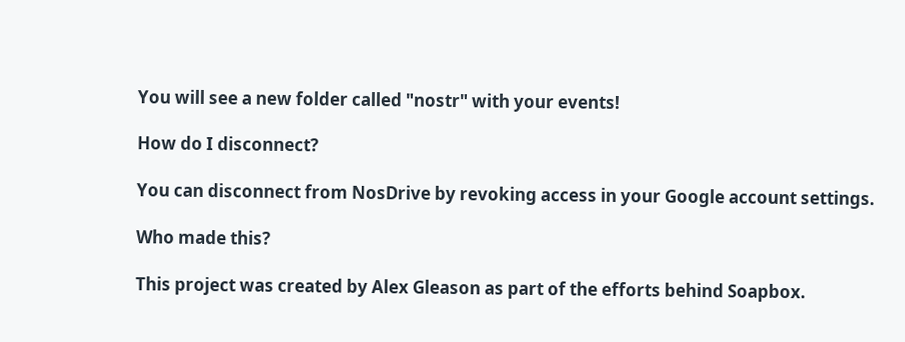You will see a new folder called "nostr" with your events!

How do I disconnect?

You can disconnect from NosDrive by revoking access in your Google account settings.

Who made this?

This project was created by Alex Gleason as part of the efforts behind Soapbox.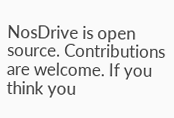NosDrive is open source. Contributions are welcome. If you think you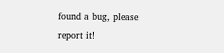found a bug, please report it!